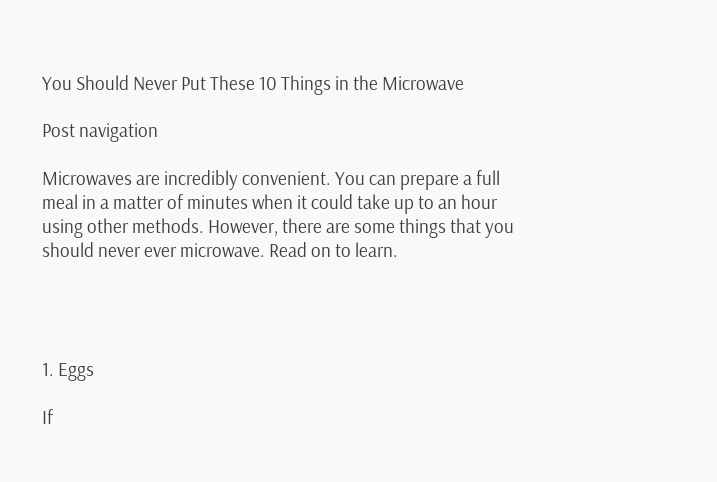You Should Never Put These 10 Things in the Microwave

Post navigation

Microwaves are incredibly convenient. You can prepare a full meal in a matter of minutes when it could take up to an hour using other methods. However, there are some things that you should never ever microwave. Read on to learn.




1. Eggs

If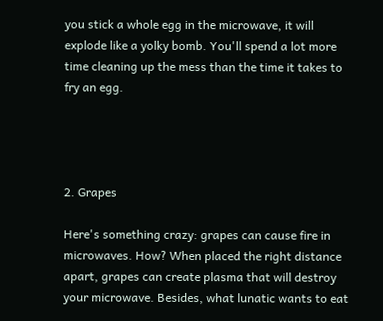you stick a whole egg in the microwave, it will explode like a yolky bomb. You'll spend a lot more time cleaning up the mess than the time it takes to fry an egg.




2. Grapes

Here's something crazy: grapes can cause fire in microwaves. How? When placed the right distance apart, grapes can create plasma that will destroy your microwave. Besides, what lunatic wants to eat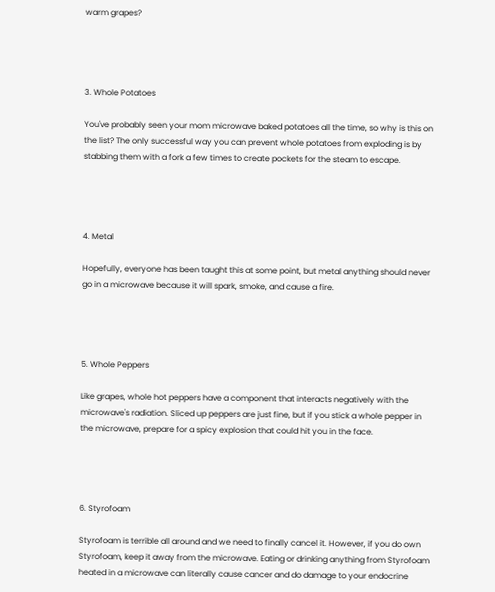warm grapes?




3. Whole Potatoes

You've probably seen your mom microwave baked potatoes all the time, so why is this on the list? The only successful way you can prevent whole potatoes from exploding is by stabbing them with a fork a few times to create pockets for the steam to escape.




4. Metal

Hopefully, everyone has been taught this at some point, but metal anything should never go in a microwave because it will spark, smoke, and cause a fire.




5. Whole Peppers

Like grapes, whole hot peppers have a component that interacts negatively with the microwave's radiation. Sliced up peppers are just fine, but if you stick a whole pepper in the microwave, prepare for a spicy explosion that could hit you in the face.




6. Styrofoam

Styrofoam is terrible all around and we need to finally cancel it. However, if you do own Styrofoam, keep it away from the microwave. Eating or drinking anything from Styrofoam heated in a microwave can literally cause cancer and do damage to your endocrine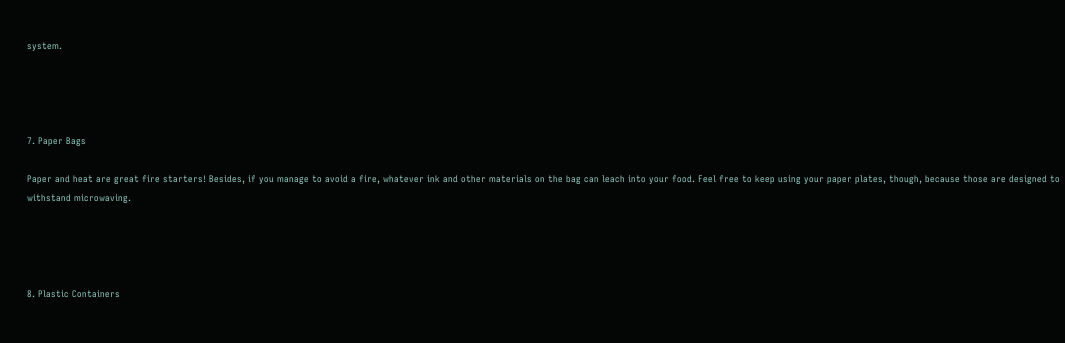system.




7. Paper Bags

Paper and heat are great fire starters! Besides, if you manage to avoid a fire, whatever ink and other materials on the bag can leach into your food. Feel free to keep using your paper plates, though, because those are designed to withstand microwaving.




8. Plastic Containers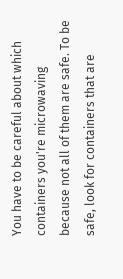You have to be careful about which containers you're microwaving because not all of them are safe. To be safe, look for containers that are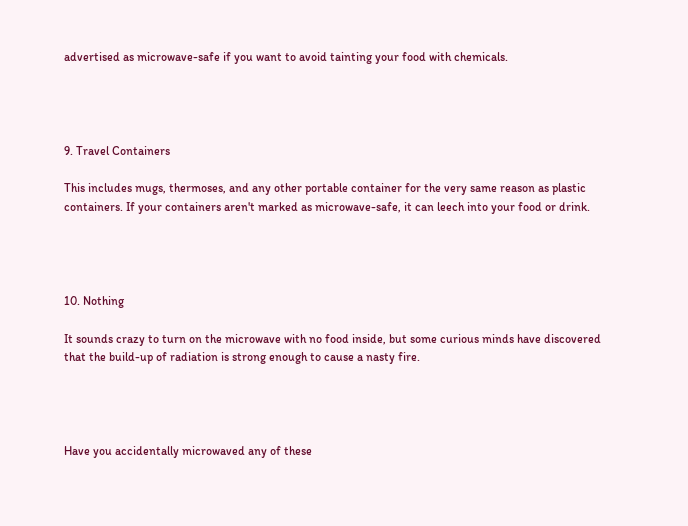advertised as microwave-safe if you want to avoid tainting your food with chemicals.




9. Travel Containers

This includes mugs, thermoses, and any other portable container for the very same reason as plastic containers. If your containers aren't marked as microwave-safe, it can leech into your food or drink.




10. Nothing

It sounds crazy to turn on the microwave with no food inside, but some curious minds have discovered that the build-up of radiation is strong enough to cause a nasty fire.




Have you accidentally microwaved any of these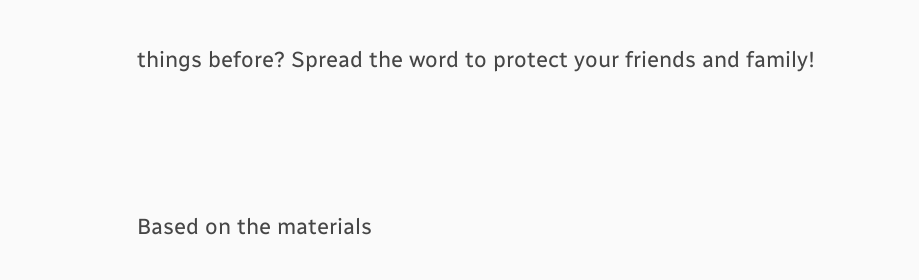things before? Spread the word to protect your friends and family!



Based on the materials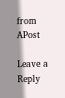from APost

Leave a Reply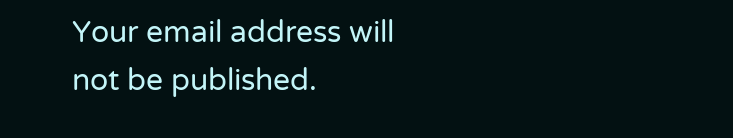Your email address will not be published.